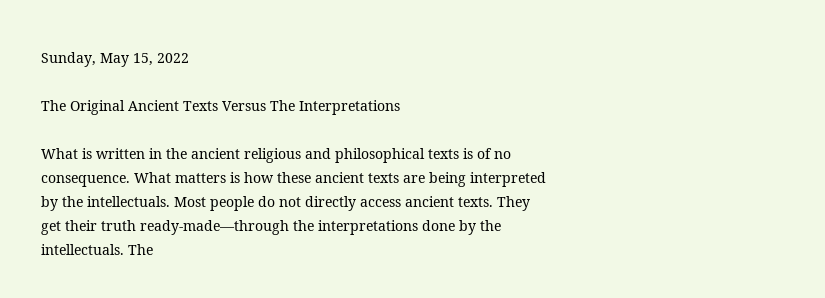Sunday, May 15, 2022

The Original Ancient Texts Versus The Interpretations

What is written in the ancient religious and philosophical texts is of no consequence. What matters is how these ancient texts are being interpreted by the intellectuals. Most people do not directly access ancient texts. They get their truth ready-made—through the interpretations done by the intellectuals. The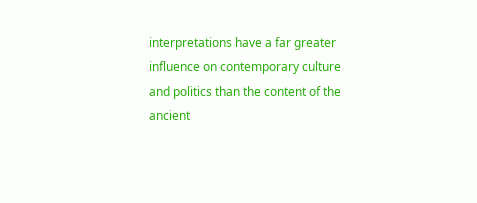interpretations have a far greater influence on contemporary culture and politics than the content of the ancient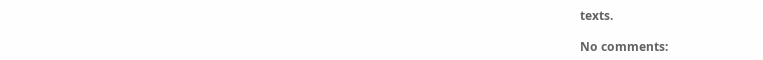texts.

No comments: